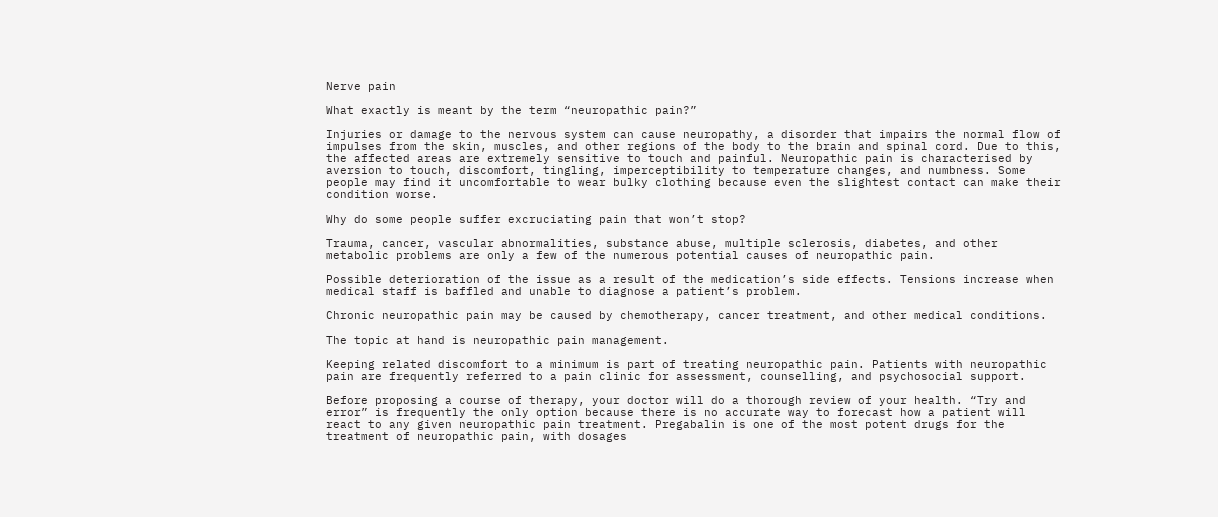Nerve pain

What exactly is meant by the term “neuropathic pain?”

Injuries or damage to the nervous system can cause neuropathy, a disorder that impairs the normal flow of impulses from the skin, muscles, and other regions of the body to the brain and spinal cord. Due to this, the affected areas are extremely sensitive to touch and painful. Neuropathic pain is characterised by aversion to touch, discomfort, tingling, imperceptibility to temperature changes, and numbness. Some people may find it uncomfortable to wear bulky clothing because even the slightest contact can make their condition worse.

Why do some people suffer excruciating pain that won’t stop?

Trauma, cancer, vascular abnormalities, substance abuse, multiple sclerosis, diabetes, and other metabolic problems are only a few of the numerous potential causes of neuropathic pain.

Possible deterioration of the issue as a result of the medication’s side effects. Tensions increase when medical staff is baffled and unable to diagnose a patient’s problem.

Chronic neuropathic pain may be caused by chemotherapy, cancer treatment, and other medical conditions.

The topic at hand is neuropathic pain management.

Keeping related discomfort to a minimum is part of treating neuropathic pain. Patients with neuropathic pain are frequently referred to a pain clinic for assessment, counselling, and psychosocial support.

Before proposing a course of therapy, your doctor will do a thorough review of your health. “Try and error” is frequently the only option because there is no accurate way to forecast how a patient will react to any given neuropathic pain treatment. Pregabalin is one of the most potent drugs for the treatment of neuropathic pain, with dosages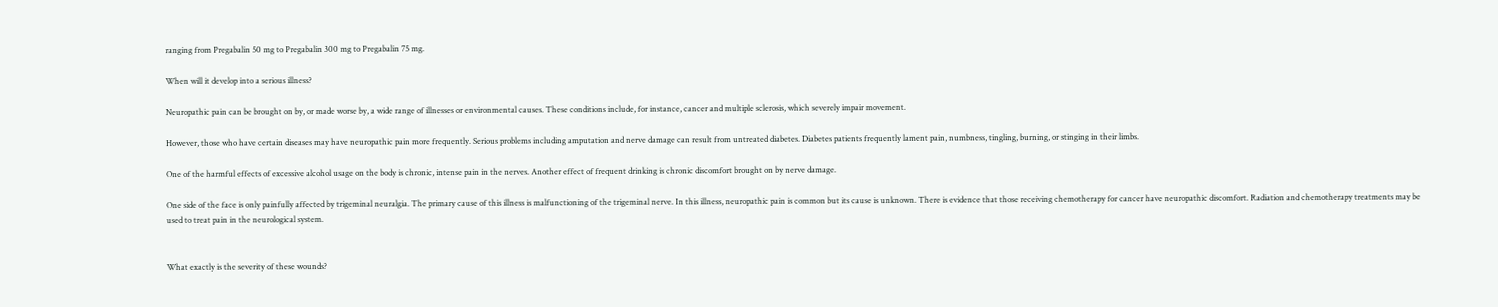ranging from Pregabalin 50 mg to Pregabalin 300 mg to Pregabalin 75 mg.

When will it develop into a serious illness?

Neuropathic pain can be brought on by, or made worse by, a wide range of illnesses or environmental causes. These conditions include, for instance, cancer and multiple sclerosis, which severely impair movement.

However, those who have certain diseases may have neuropathic pain more frequently. Serious problems including amputation and nerve damage can result from untreated diabetes. Diabetes patients frequently lament pain, numbness, tingling, burning, or stinging in their limbs.

One of the harmful effects of excessive alcohol usage on the body is chronic, intense pain in the nerves. Another effect of frequent drinking is chronic discomfort brought on by nerve damage.

One side of the face is only painfully affected by trigeminal neuralgia. The primary cause of this illness is malfunctioning of the trigeminal nerve. In this illness, neuropathic pain is common but its cause is unknown. There is evidence that those receiving chemotherapy for cancer have neuropathic discomfort. Radiation and chemotherapy treatments may be used to treat pain in the neurological system.


What exactly is the severity of these wounds?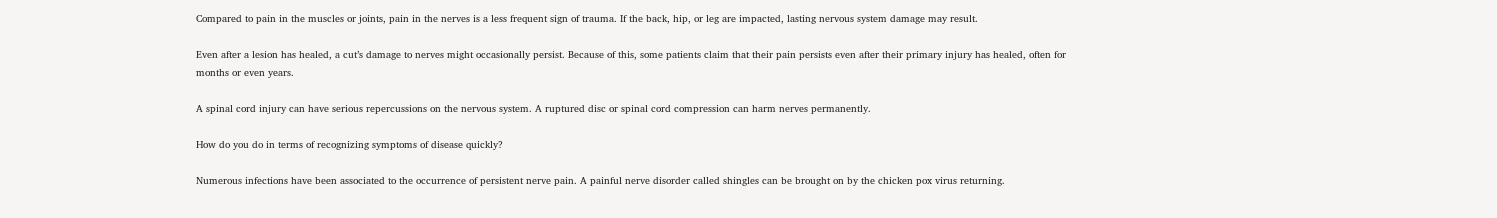Compared to pain in the muscles or joints, pain in the nerves is a less frequent sign of trauma. If the back, hip, or leg are impacted, lasting nervous system damage may result.

Even after a lesion has healed, a cut’s damage to nerves might occasionally persist. Because of this, some patients claim that their pain persists even after their primary injury has healed, often for months or even years.

A spinal cord injury can have serious repercussions on the nervous system. A ruptured disc or spinal cord compression can harm nerves permanently.

How do you do in terms of recognizing symptoms of disease quickly?

Numerous infections have been associated to the occurrence of persistent nerve pain. A painful nerve disorder called shingles can be brought on by the chicken pox virus returning.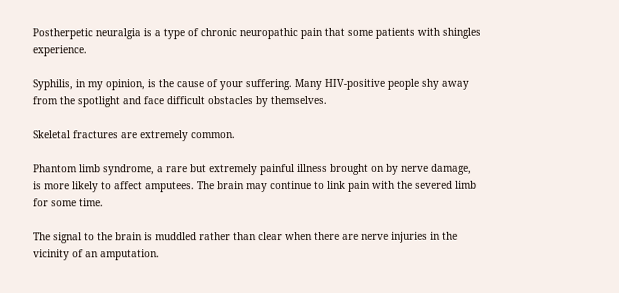Postherpetic neuralgia is a type of chronic neuropathic pain that some patients with shingles experience.

Syphilis, in my opinion, is the cause of your suffering. Many HIV-positive people shy away from the spotlight and face difficult obstacles by themselves.

Skeletal fractures are extremely common.

Phantom limb syndrome, a rare but extremely painful illness brought on by nerve damage, is more likely to affect amputees. The brain may continue to link pain with the severed limb for some time.

The signal to the brain is muddled rather than clear when there are nerve injuries in the vicinity of an amputation.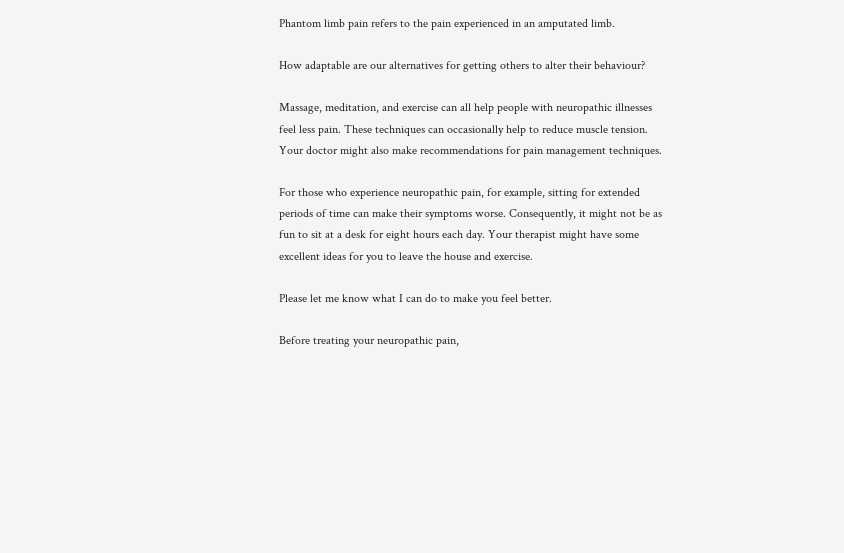Phantom limb pain refers to the pain experienced in an amputated limb.

How adaptable are our alternatives for getting others to alter their behaviour?

Massage, meditation, and exercise can all help people with neuropathic illnesses feel less pain. These techniques can occasionally help to reduce muscle tension. Your doctor might also make recommendations for pain management techniques.

For those who experience neuropathic pain, for example, sitting for extended periods of time can make their symptoms worse. Consequently, it might not be as fun to sit at a desk for eight hours each day. Your therapist might have some excellent ideas for you to leave the house and exercise.

Please let me know what I can do to make you feel better.

Before treating your neuropathic pain,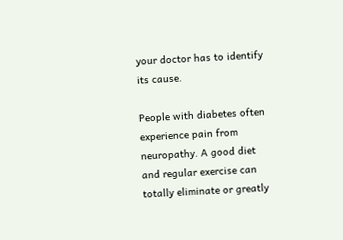your doctor has to identify its cause.

People with diabetes often experience pain from neuropathy. A good diet and regular exercise can totally eliminate or greatly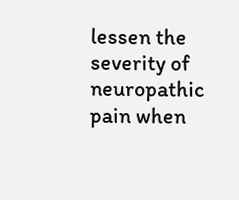lessen the severity of neuropathic pain when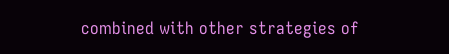combined with other strategies of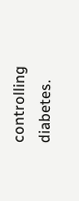controlling diabetes.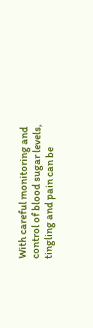With careful monitoring and control of blood sugar levels, tingling and pain can be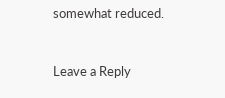somewhat reduced.


Leave a Reply